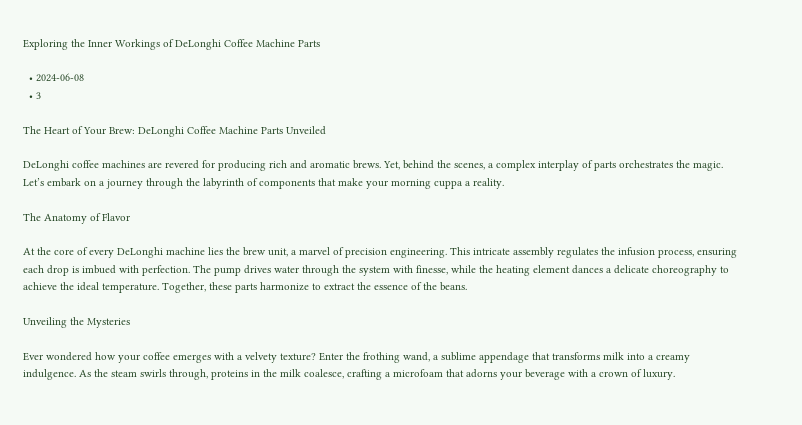Exploring the Inner Workings of DeLonghi Coffee Machine Parts

  • 2024-06-08
  • 3

The Heart of Your Brew: DeLonghi Coffee Machine Parts Unveiled

DeLonghi coffee machines are revered for producing rich and aromatic brews. Yet, behind the scenes, a complex interplay of parts orchestrates the magic. Let’s embark on a journey through the labyrinth of components that make your morning cuppa a reality.

The Anatomy of Flavor

At the core of every DeLonghi machine lies the brew unit, a marvel of precision engineering. This intricate assembly regulates the infusion process, ensuring each drop is imbued with perfection. The pump drives water through the system with finesse, while the heating element dances a delicate choreography to achieve the ideal temperature. Together, these parts harmonize to extract the essence of the beans.

Unveiling the Mysteries

Ever wondered how your coffee emerges with a velvety texture? Enter the frothing wand, a sublime appendage that transforms milk into a creamy indulgence. As the steam swirls through, proteins in the milk coalesce, crafting a microfoam that adorns your beverage with a crown of luxury.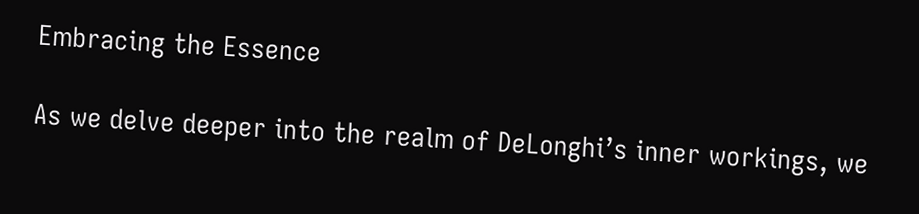Embracing the Essence

As we delve deeper into the realm of DeLonghi’s inner workings, we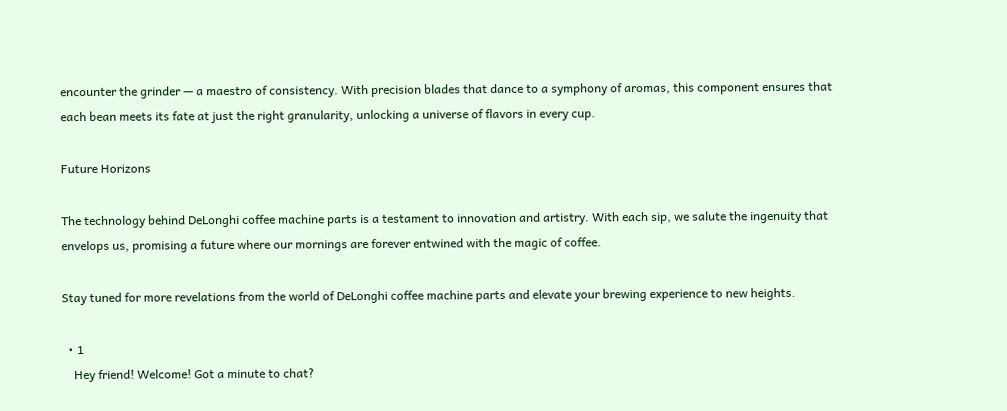encounter the grinder — a maestro of consistency. With precision blades that dance to a symphony of aromas, this component ensures that each bean meets its fate at just the right granularity, unlocking a universe of flavors in every cup.

Future Horizons

The technology behind DeLonghi coffee machine parts is a testament to innovation and artistry. With each sip, we salute the ingenuity that envelops us, promising a future where our mornings are forever entwined with the magic of coffee.

Stay tuned for more revelations from the world of DeLonghi coffee machine parts and elevate your brewing experience to new heights.

  • 1
    Hey friend! Welcome! Got a minute to chat?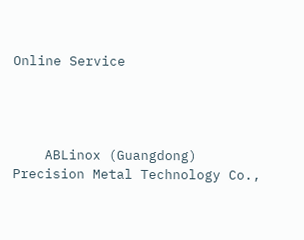Online Service




    ABLinox (Guangdong) Precision Metal Technology Co.,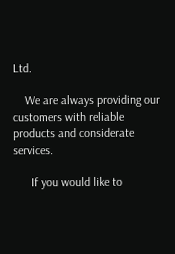Ltd.

    We are always providing our customers with reliable products and considerate services.

      If you would like to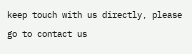keep touch with us directly, please go to contact us